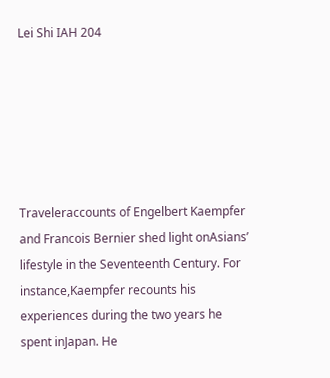Lei Shi IAH 204






Traveleraccounts of Engelbert Kaempfer and Francois Bernier shed light onAsians’ lifestyle in the Seventeenth Century. For instance,Kaempfer recounts his experiences during the two years he spent inJapan. He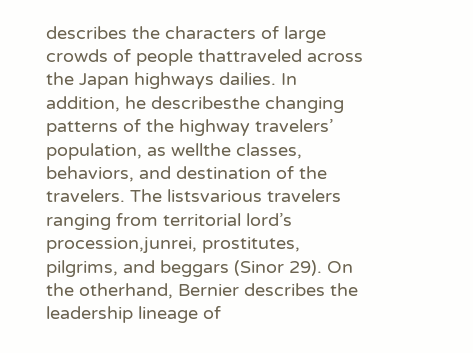describes the characters of large crowds of people thattraveled across the Japan highways dailies. In addition, he describesthe changing patterns of the highway travelers’ population, as wellthe classes, behaviors, and destination of the travelers. The listsvarious travelers ranging from territorial lord’s procession,junrei, prostitutes, pilgrims, and beggars (Sinor 29). On the otherhand, Bernier describes the leadership lineage of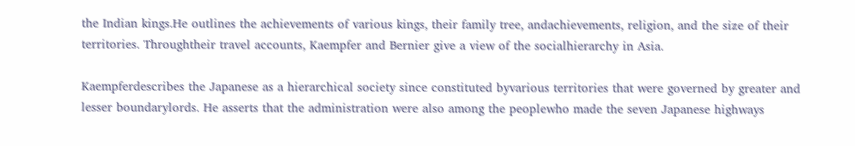the Indian kings.He outlines the achievements of various kings, their family tree, andachievements, religion, and the size of their territories. Throughtheir travel accounts, Kaempfer and Bernier give a view of the socialhierarchy in Asia.

Kaempferdescribes the Japanese as a hierarchical society since constituted byvarious territories that were governed by greater and lesser boundarylords. He asserts that the administration were also among the peoplewho made the seven Japanese highways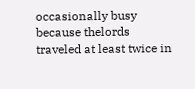occasionally busy because thelords traveled at least twice in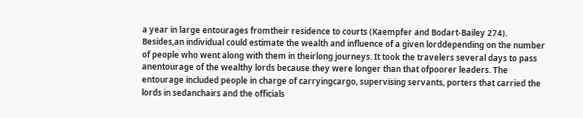a year in large entourages fromtheir residence to courts (Kaempfer and Bodart-Bailey 274). Besides,an individual could estimate the wealth and influence of a given lorddepending on the number of people who went along with them in theirlong journeys. It took the travelers several days to pass anentourage of the wealthy lords because they were longer than that ofpoorer leaders. The entourage included people in charge of carryingcargo, supervising servants, porters that carried the lords in sedanchairs and the officials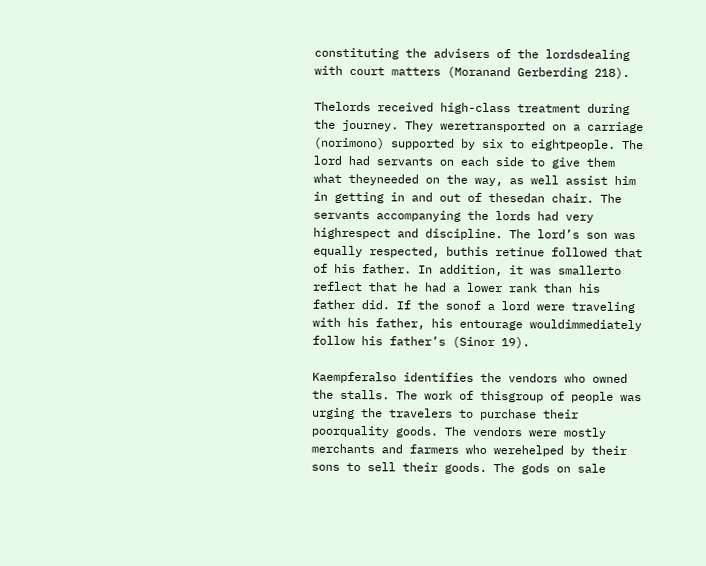constituting the advisers of the lordsdealing with court matters (Moranand Gerberding 218).

Thelords received high-class treatment during the journey. They weretransported on a carriage (norimono) supported by six to eightpeople. The lord had servants on each side to give them what theyneeded on the way, as well assist him in getting in and out of thesedan chair. The servants accompanying the lords had very highrespect and discipline. The lord’s son was equally respected, buthis retinue followed that of his father. In addition, it was smallerto reflect that he had a lower rank than his father did. If the sonof a lord were traveling with his father, his entourage wouldimmediately follow his father’s (Sinor 19).

Kaempferalso identifies the vendors who owned the stalls. The work of thisgroup of people was urging the travelers to purchase their poorquality goods. The vendors were mostly merchants and farmers who werehelped by their sons to sell their goods. The gods on sale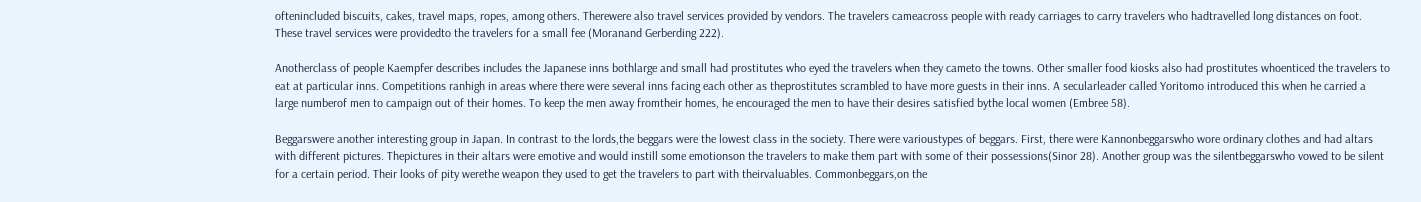oftenincluded biscuits, cakes, travel maps, ropes, among others. Therewere also travel services provided by vendors. The travelers cameacross people with ready carriages to carry travelers who hadtravelled long distances on foot. These travel services were providedto the travelers for a small fee (Moranand Gerberding 222).

Anotherclass of people Kaempfer describes includes the Japanese inns bothlarge and small had prostitutes who eyed the travelers when they cameto the towns. Other smaller food kiosks also had prostitutes whoenticed the travelers to eat at particular inns. Competitions ranhigh in areas where there were several inns facing each other as theprostitutes scrambled to have more guests in their inns. A secularleader called Yoritomo introduced this when he carried a large numberof men to campaign out of their homes. To keep the men away fromtheir homes, he encouraged the men to have their desires satisfied bythe local women (Embree 58).

Beggarswere another interesting group in Japan. In contrast to the lords,the beggars were the lowest class in the society. There were varioustypes of beggars. First, there were Kannonbeggarswho wore ordinary clothes and had altars with different pictures. Thepictures in their altars were emotive and would instill some emotionson the travelers to make them part with some of their possessions(Sinor 28). Another group was the silentbeggarswho vowed to be silent for a certain period. Their looks of pity werethe weapon they used to get the travelers to part with theirvaluables. Commonbeggars,on the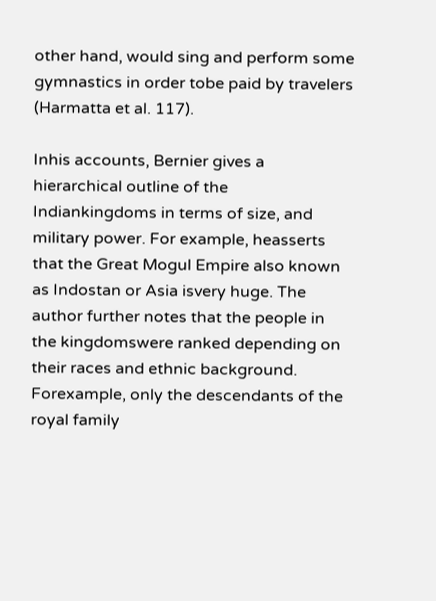other hand, would sing and perform some gymnastics in order tobe paid by travelers (Harmatta et al. 117).

Inhis accounts, Bernier gives a hierarchical outline of the Indiankingdoms in terms of size, and military power. For example, heasserts that the Great Mogul Empire also known as Indostan or Asia isvery huge. The author further notes that the people in the kingdomswere ranked depending on their races and ethnic background. Forexample, only the descendants of the royal family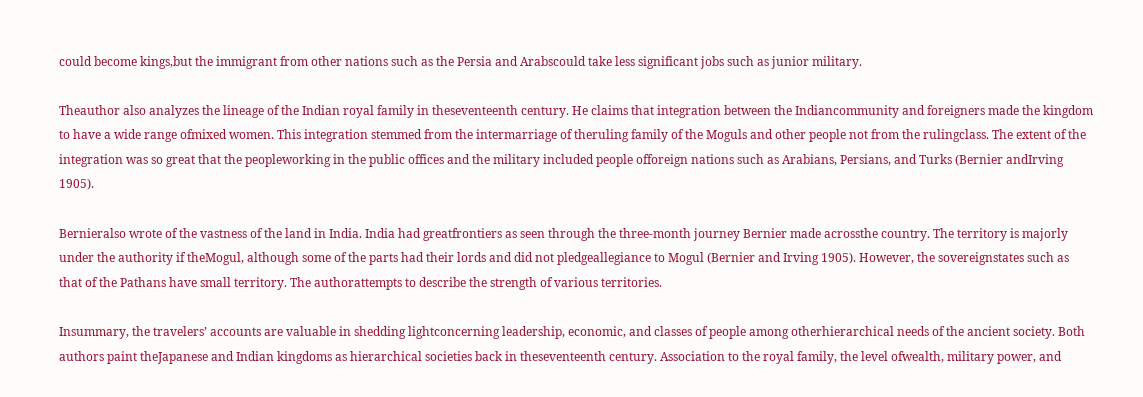could become kings,but the immigrant from other nations such as the Persia and Arabscould take less significant jobs such as junior military.

Theauthor also analyzes the lineage of the Indian royal family in theseventeenth century. He claims that integration between the Indiancommunity and foreigners made the kingdom to have a wide range ofmixed women. This integration stemmed from the intermarriage of theruling family of the Moguls and other people not from the rulingclass. The extent of the integration was so great that the peopleworking in the public offices and the military included people offoreign nations such as Arabians, Persians, and Turks (Bernier andIrving 1905).

Bernieralso wrote of the vastness of the land in India. India had greatfrontiers as seen through the three-month journey Bernier made acrossthe country. The territory is majorly under the authority if theMogul, although some of the parts had their lords and did not pledgeallegiance to Mogul (Bernier and Irving 1905). However, the sovereignstates such as that of the Pathans have small territory. The authorattempts to describe the strength of various territories.

Insummary, the travelers’ accounts are valuable in shedding lightconcerning leadership, economic, and classes of people among otherhierarchical needs of the ancient society. Both authors paint theJapanese and Indian kingdoms as hierarchical societies back in theseventeenth century. Association to the royal family, the level ofwealth, military power, and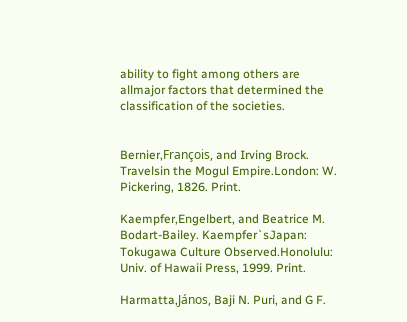ability to fight among others are allmajor factors that determined the classification of the societies.


Bernier,François, and Irving Brock. Travelsin the Mogul Empire.London: W. Pickering, 1826. Print.

Kaempfer,Engelbert, and Beatrice M. Bodart-Bailey. Kaempfer`sJapan: Tokugawa Culture Observed.Honolulu: Univ. of Hawaii Press, 1999. Print.

Harmatta,János, Baji N. Puri, and G F.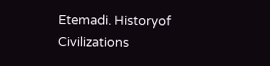Etemadi. Historyof Civilizations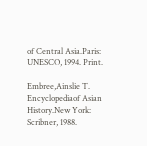of Central Asia.Paris: UNESCO, 1994. Print.

Embree,Ainslie T. Encyclopediaof Asian History.New York: Scribner, 1988.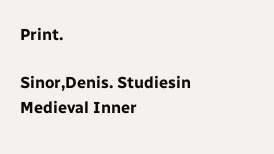Print.

Sinor,Denis. Studiesin Medieval Inner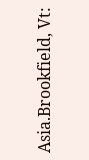Asia.Brookfield, Vt: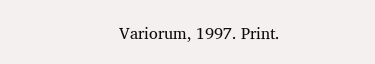Variorum, 1997. Print.